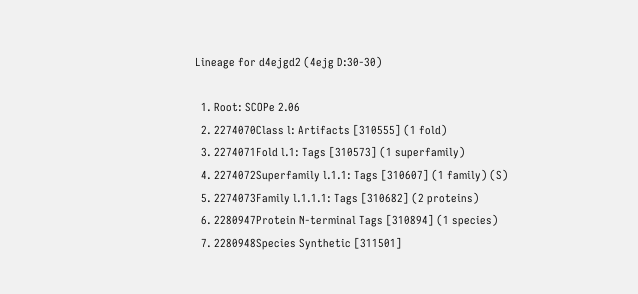Lineage for d4ejgd2 (4ejg D:30-30)

  1. Root: SCOPe 2.06
  2. 2274070Class l: Artifacts [310555] (1 fold)
  3. 2274071Fold l.1: Tags [310573] (1 superfamily)
  4. 2274072Superfamily l.1.1: Tags [310607] (1 family) (S)
  5. 2274073Family l.1.1.1: Tags [310682] (2 proteins)
  6. 2280947Protein N-terminal Tags [310894] (1 species)
  7. 2280948Species Synthetic [311501]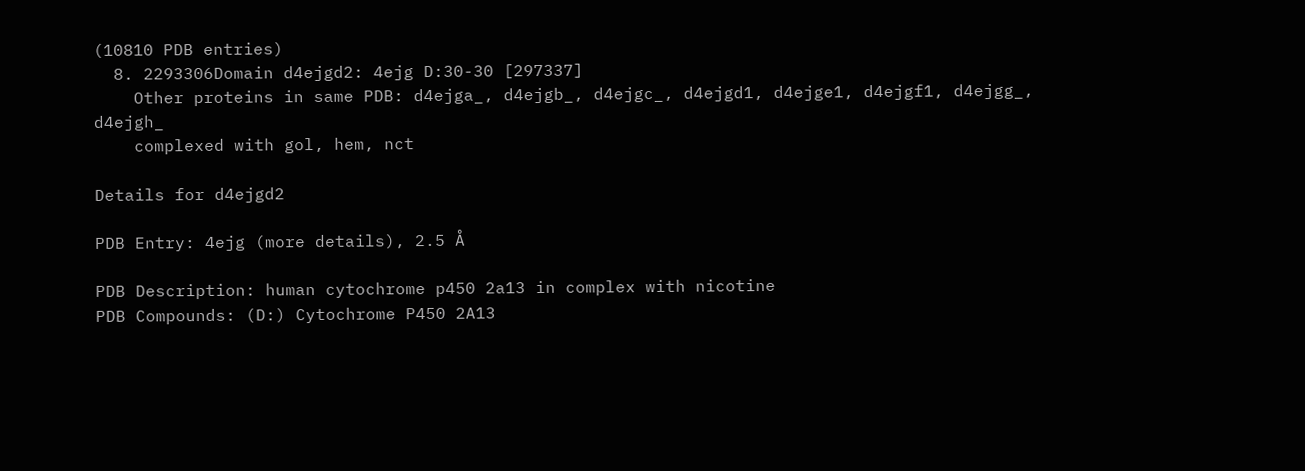(10810 PDB entries)
  8. 2293306Domain d4ejgd2: 4ejg D:30-30 [297337]
    Other proteins in same PDB: d4ejga_, d4ejgb_, d4ejgc_, d4ejgd1, d4ejge1, d4ejgf1, d4ejgg_, d4ejgh_
    complexed with gol, hem, nct

Details for d4ejgd2

PDB Entry: 4ejg (more details), 2.5 Å

PDB Description: human cytochrome p450 2a13 in complex with nicotine
PDB Compounds: (D:) Cytochrome P450 2A13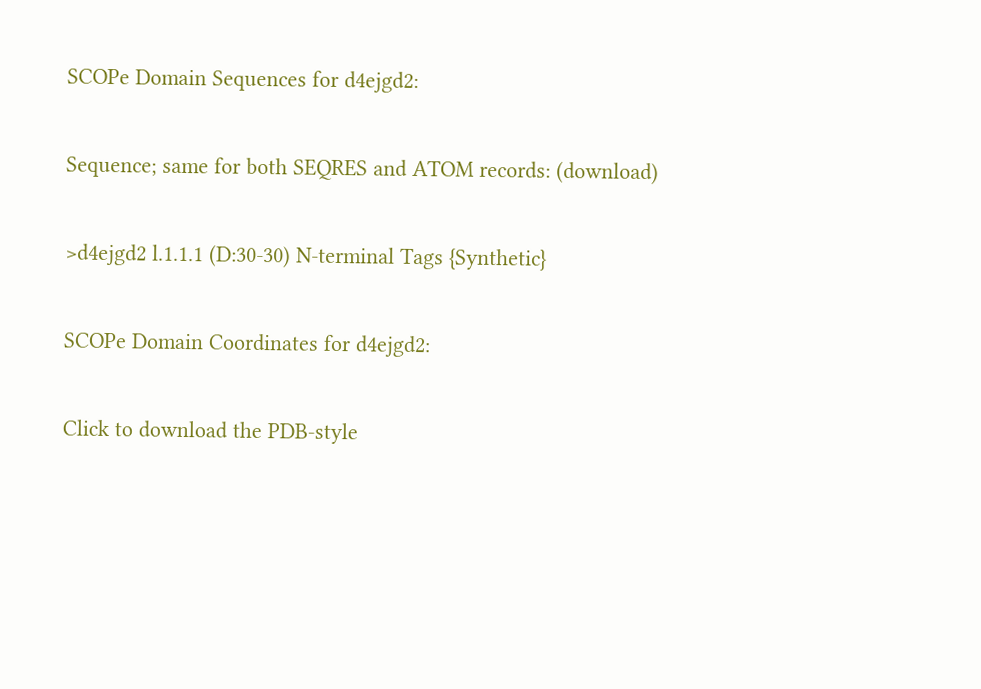SCOPe Domain Sequences for d4ejgd2:

Sequence; same for both SEQRES and ATOM records: (download)

>d4ejgd2 l.1.1.1 (D:30-30) N-terminal Tags {Synthetic}

SCOPe Domain Coordinates for d4ejgd2:

Click to download the PDB-style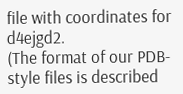file with coordinates for d4ejgd2.
(The format of our PDB-style files is described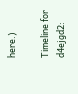here.)

Timeline for d4ejgd2: